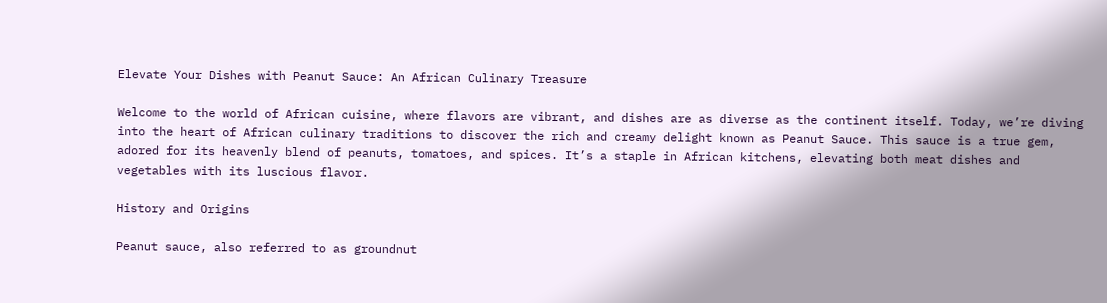Elevate Your Dishes with Peanut Sauce: An African Culinary Treasure

Welcome to the world of African cuisine, where flavors are vibrant, and dishes are as diverse as the continent itself. Today, we’re diving into the heart of African culinary traditions to discover the rich and creamy delight known as Peanut Sauce. This sauce is a true gem, adored for its heavenly blend of peanuts, tomatoes, and spices. It’s a staple in African kitchens, elevating both meat dishes and vegetables with its luscious flavor.

History and Origins

Peanut sauce, also referred to as groundnut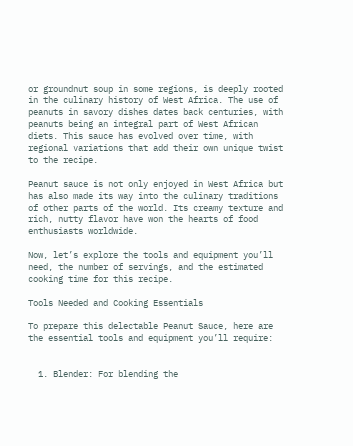or groundnut soup in some regions, is deeply rooted in the culinary history of West Africa. The use of peanuts in savory dishes dates back centuries, with peanuts being an integral part of West African diets. This sauce has evolved over time, with regional variations that add their own unique twist to the recipe.

Peanut sauce is not only enjoyed in West Africa but has also made its way into the culinary traditions of other parts of the world. Its creamy texture and rich, nutty flavor have won the hearts of food enthusiasts worldwide.

Now, let’s explore the tools and equipment you’ll need, the number of servings, and the estimated cooking time for this recipe.

Tools Needed and Cooking Essentials

To prepare this delectable Peanut Sauce, here are the essential tools and equipment you’ll require:


  1. Blender: For blending the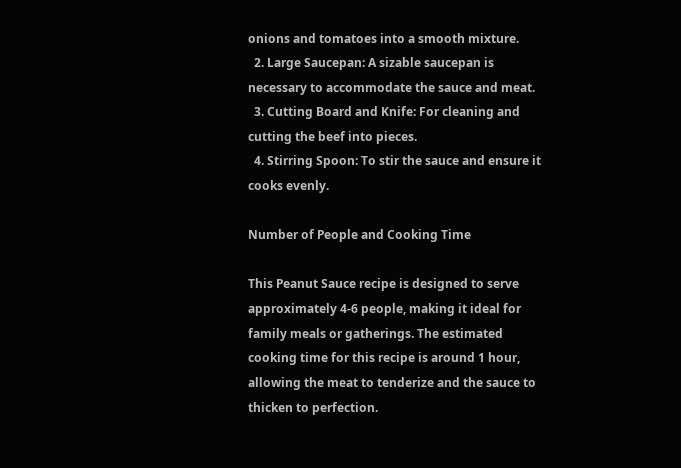onions and tomatoes into a smooth mixture.
  2. Large Saucepan: A sizable saucepan is necessary to accommodate the sauce and meat.
  3. Cutting Board and Knife: For cleaning and cutting the beef into pieces.
  4. Stirring Spoon: To stir the sauce and ensure it cooks evenly.

Number of People and Cooking Time

This Peanut Sauce recipe is designed to serve approximately 4-6 people, making it ideal for family meals or gatherings. The estimated cooking time for this recipe is around 1 hour, allowing the meat to tenderize and the sauce to thicken to perfection.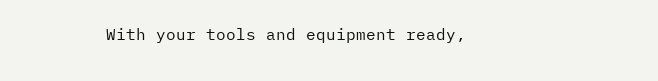With your tools and equipment ready,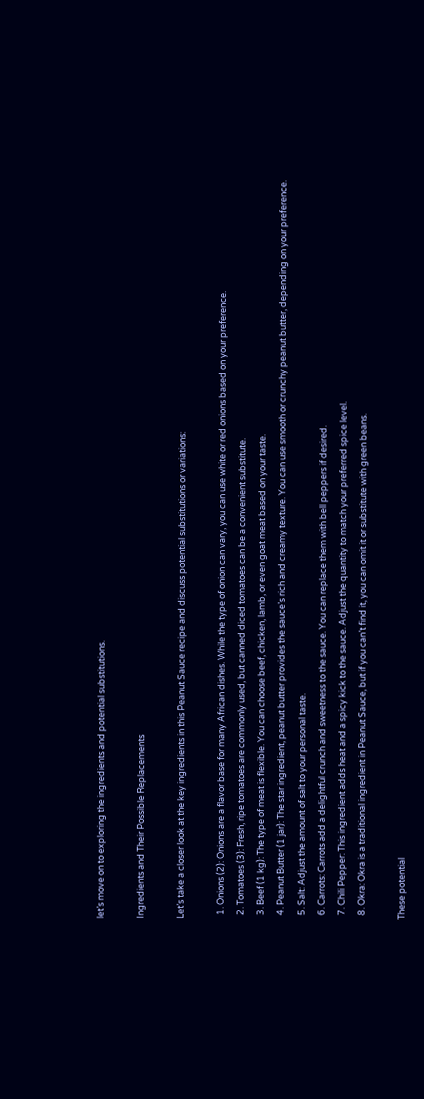let’s move on to exploring the ingredients and potential substitutions.

Ingredients and Their Possible Replacements

Let’s take a closer look at the key ingredients in this Peanut Sauce recipe and discuss potential substitutions or variations:

  1. Onions (2): Onions are a flavor base for many African dishes. While the type of onion can vary, you can use white or red onions based on your preference.
  2. Tomatoes (3): Fresh, ripe tomatoes are commonly used, but canned diced tomatoes can be a convenient substitute.
  3. Beef (1 kg): The type of meat is flexible. You can choose beef, chicken, lamb, or even goat meat based on your taste.
  4. Peanut Butter (1 jar): The star ingredient, peanut butter provides the sauce’s rich and creamy texture. You can use smooth or crunchy peanut butter, depending on your preference.
  5. Salt: Adjust the amount of salt to your personal taste.
  6. Carrots: Carrots add a delightful crunch and sweetness to the sauce. You can replace them with bell peppers if desired.
  7. Chili Pepper: This ingredient adds heat and a spicy kick to the sauce. Adjust the quantity to match your preferred spice level.
  8. Okra: Okra is a traditional ingredient in Peanut Sauce, but if you can’t find it, you can omit it or substitute with green beans.

These potential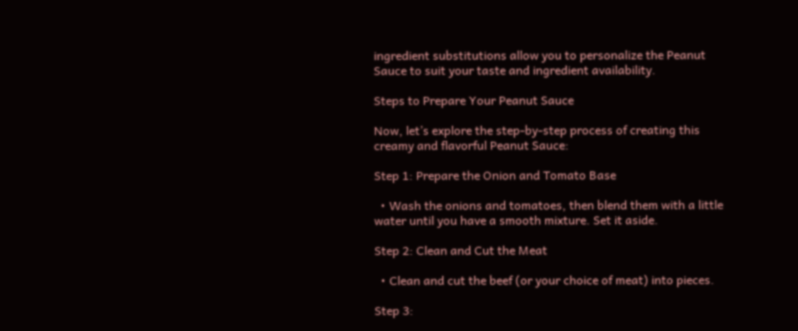ingredient substitutions allow you to personalize the Peanut Sauce to suit your taste and ingredient availability.

Steps to Prepare Your Peanut Sauce

Now, let’s explore the step-by-step process of creating this creamy and flavorful Peanut Sauce:

Step 1: Prepare the Onion and Tomato Base

  • Wash the onions and tomatoes, then blend them with a little water until you have a smooth mixture. Set it aside.

Step 2: Clean and Cut the Meat

  • Clean and cut the beef (or your choice of meat) into pieces.

Step 3: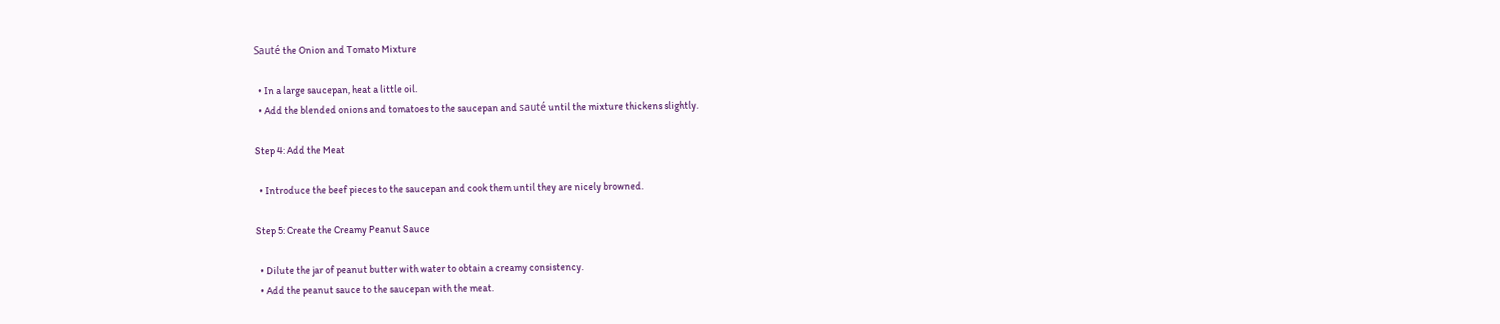Sauté the Onion and Tomato Mixture

  • In a large saucepan, heat a little oil.
  • Add the blended onions and tomatoes to the saucepan and sauté until the mixture thickens slightly.

Step 4: Add the Meat

  • Introduce the beef pieces to the saucepan and cook them until they are nicely browned.

Step 5: Create the Creamy Peanut Sauce

  • Dilute the jar of peanut butter with water to obtain a creamy consistency.
  • Add the peanut sauce to the saucepan with the meat.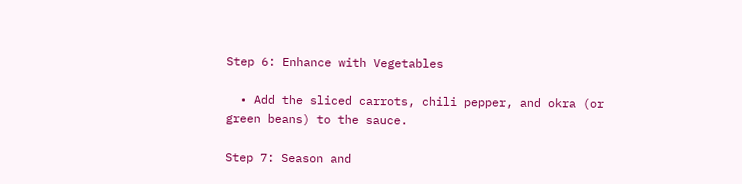Step 6: Enhance with Vegetables

  • Add the sliced carrots, chili pepper, and okra (or green beans) to the sauce.

Step 7: Season and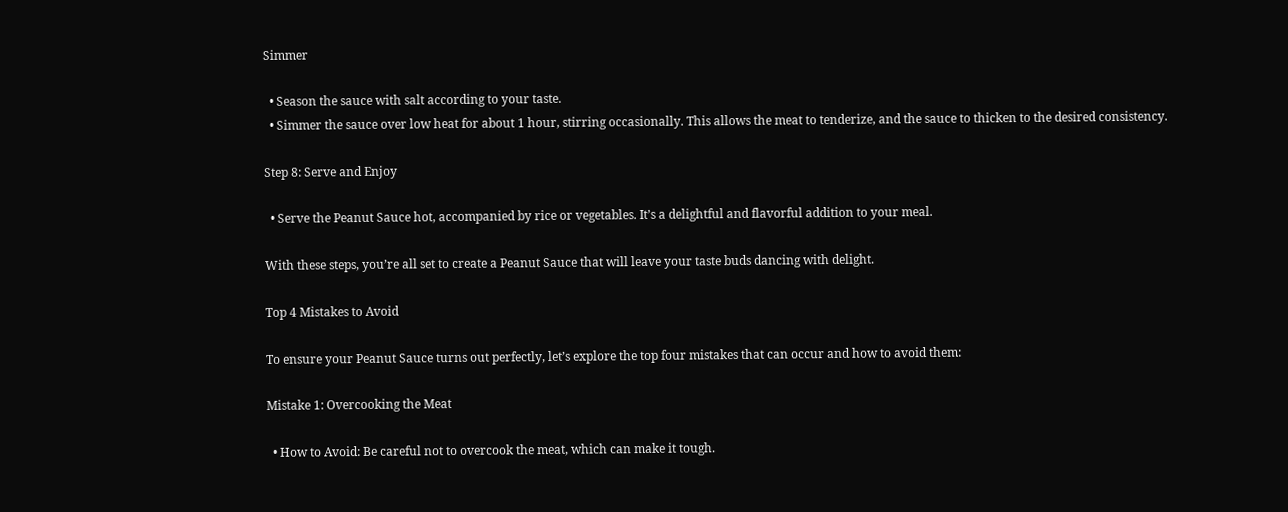Simmer

  • Season the sauce with salt according to your taste.
  • Simmer the sauce over low heat for about 1 hour, stirring occasionally. This allows the meat to tenderize, and the sauce to thicken to the desired consistency.

Step 8: Serve and Enjoy

  • Serve the Peanut Sauce hot, accompanied by rice or vegetables. It’s a delightful and flavorful addition to your meal.

With these steps, you’re all set to create a Peanut Sauce that will leave your taste buds dancing with delight.

Top 4 Mistakes to Avoid

To ensure your Peanut Sauce turns out perfectly, let’s explore the top four mistakes that can occur and how to avoid them:

Mistake 1: Overcooking the Meat

  • How to Avoid: Be careful not to overcook the meat, which can make it tough.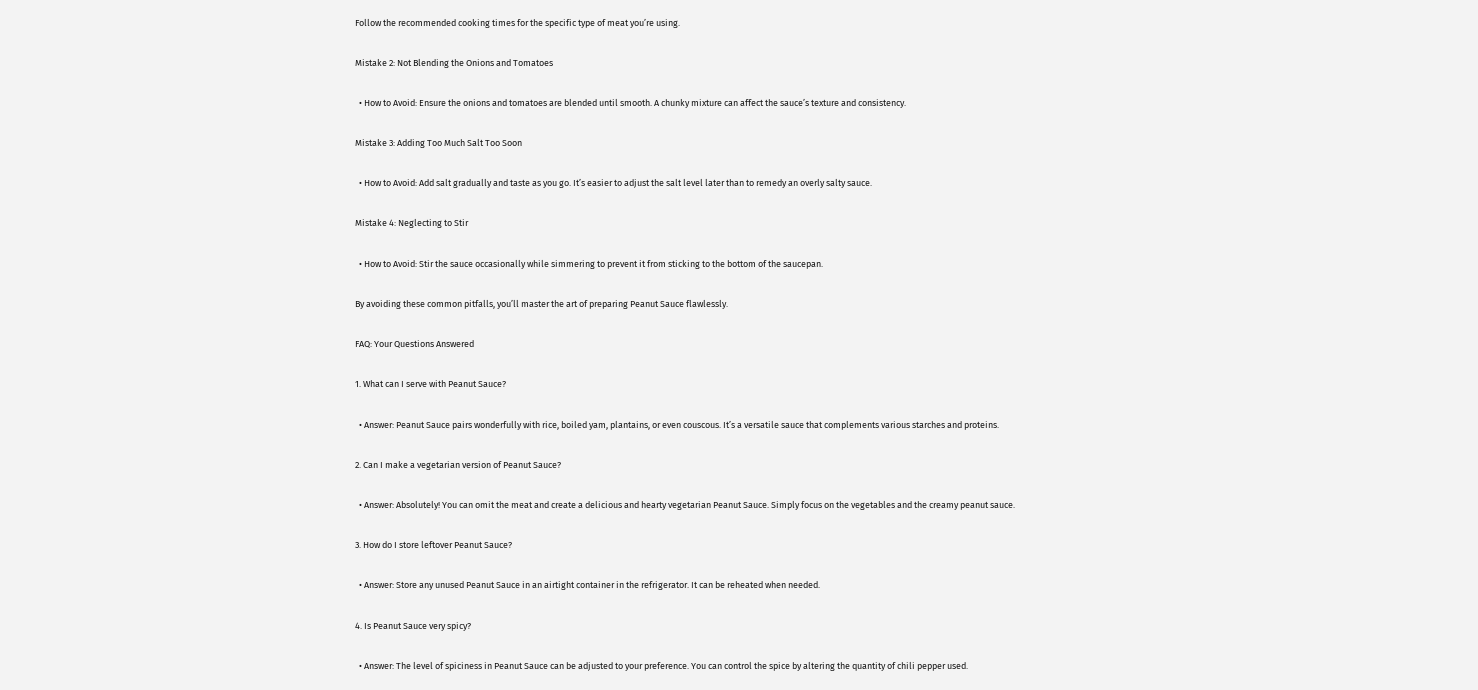Follow the recommended cooking times for the specific type of meat you’re using.

Mistake 2: Not Blending the Onions and Tomatoes

  • How to Avoid: Ensure the onions and tomatoes are blended until smooth. A chunky mixture can affect the sauce’s texture and consistency.

Mistake 3: Adding Too Much Salt Too Soon

  • How to Avoid: Add salt gradually and taste as you go. It’s easier to adjust the salt level later than to remedy an overly salty sauce.

Mistake 4: Neglecting to Stir

  • How to Avoid: Stir the sauce occasionally while simmering to prevent it from sticking to the bottom of the saucepan.

By avoiding these common pitfalls, you’ll master the art of preparing Peanut Sauce flawlessly.

FAQ: Your Questions Answered

1. What can I serve with Peanut Sauce?

  • Answer: Peanut Sauce pairs wonderfully with rice, boiled yam, plantains, or even couscous. It’s a versatile sauce that complements various starches and proteins.

2. Can I make a vegetarian version of Peanut Sauce?

  • Answer: Absolutely! You can omit the meat and create a delicious and hearty vegetarian Peanut Sauce. Simply focus on the vegetables and the creamy peanut sauce.

3. How do I store leftover Peanut Sauce?

  • Answer: Store any unused Peanut Sauce in an airtight container in the refrigerator. It can be reheated when needed.

4. Is Peanut Sauce very spicy?

  • Answer: The level of spiciness in Peanut Sauce can be adjusted to your preference. You can control the spice by altering the quantity of chili pepper used.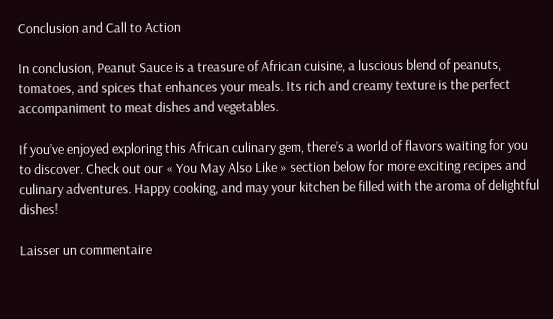Conclusion and Call to Action

In conclusion, Peanut Sauce is a treasure of African cuisine, a luscious blend of peanuts, tomatoes, and spices that enhances your meals. Its rich and creamy texture is the perfect accompaniment to meat dishes and vegetables.

If you’ve enjoyed exploring this African culinary gem, there’s a world of flavors waiting for you to discover. Check out our « You May Also Like » section below for more exciting recipes and culinary adventures. Happy cooking, and may your kitchen be filled with the aroma of delightful dishes!

Laisser un commentaire